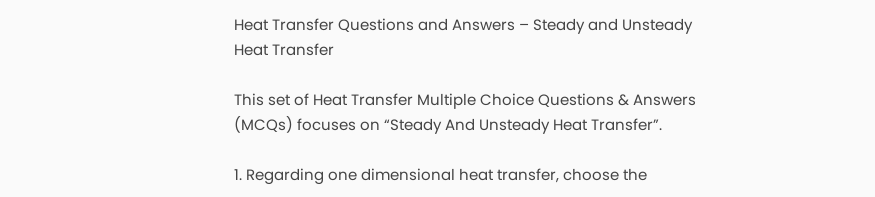Heat Transfer Questions and Answers – Steady and Unsteady Heat Transfer

This set of Heat Transfer Multiple Choice Questions & Answers (MCQs) focuses on “Steady And Unsteady Heat Transfer”.

1. Regarding one dimensional heat transfer, choose the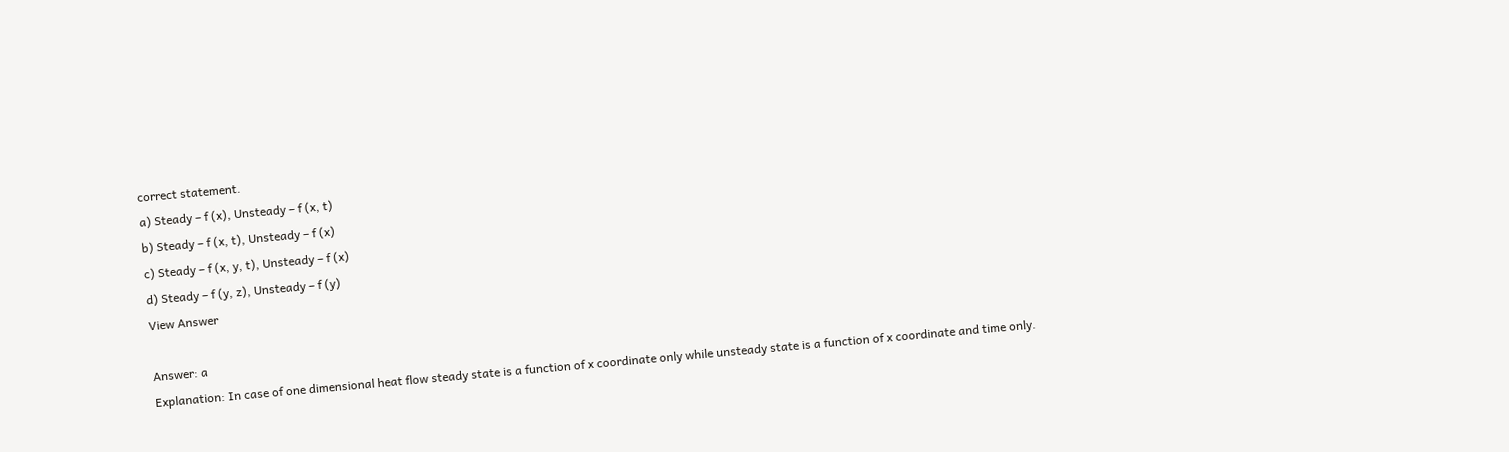correct statement.
a) Steady – f (x), Unsteady – f (x, t)
b) Steady – f (x, t), Unsteady – f (x)
c) Steady – f (x, y, t), Unsteady – f (x)
d) Steady – f (y, z), Unsteady – f (y)
View Answer

Answer: a
Explanation: In case of one dimensional heat flow steady state is a function of x coordinate only while unsteady state is a function of x coordinate and time only.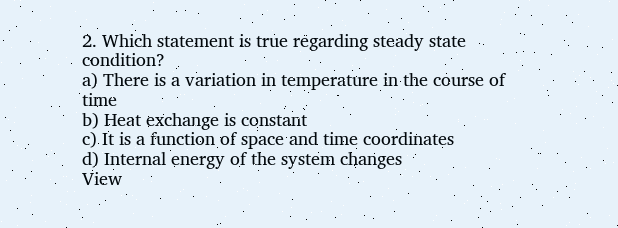2. Which statement is true regarding steady state condition?
a) There is a variation in temperature in the course of time
b) Heat exchange is constant
c) It is a function of space and time coordinates
d) Internal energy of the system changes
View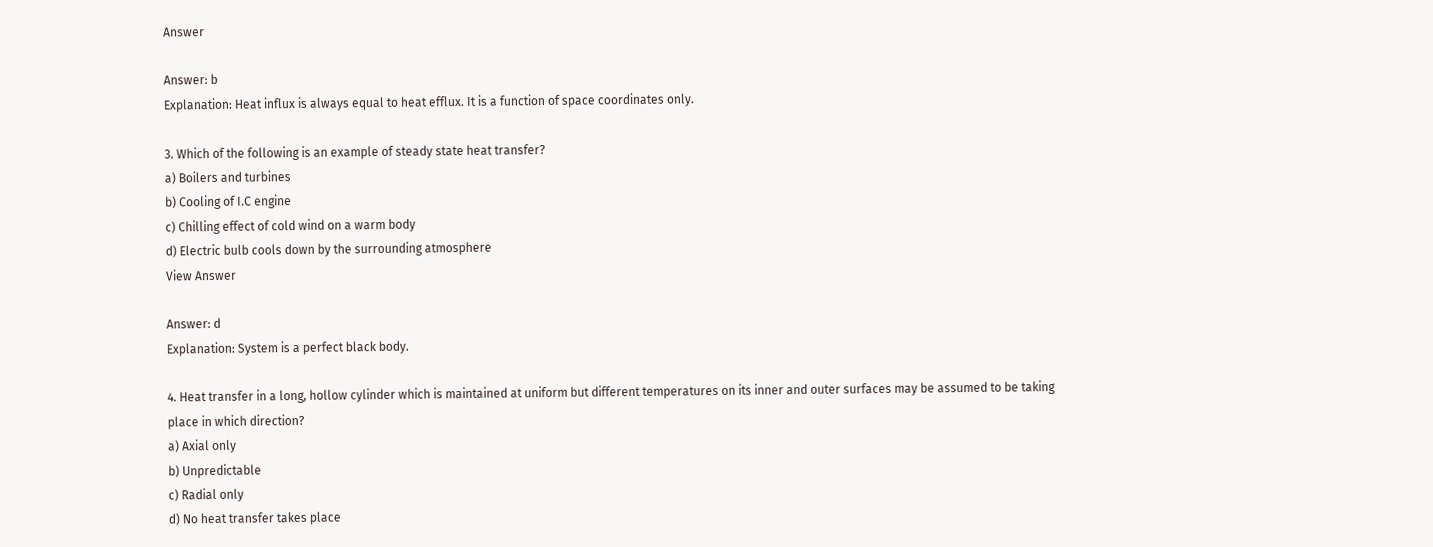Answer

Answer: b
Explanation: Heat influx is always equal to heat efflux. It is a function of space coordinates only.

3. Which of the following is an example of steady state heat transfer?
a) Boilers and turbines
b) Cooling of I.C engine
c) Chilling effect of cold wind on a warm body
d) Electric bulb cools down by the surrounding atmosphere
View Answer

Answer: d
Explanation: System is a perfect black body.

4. Heat transfer in a long, hollow cylinder which is maintained at uniform but different temperatures on its inner and outer surfaces may be assumed to be taking place in which direction?
a) Axial only
b) Unpredictable
c) Radial only
d) No heat transfer takes place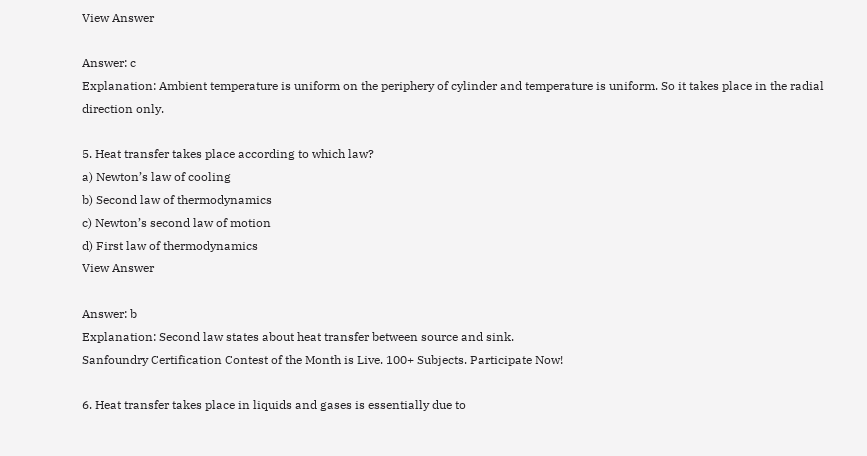View Answer

Answer: c
Explanation: Ambient temperature is uniform on the periphery of cylinder and temperature is uniform. So it takes place in the radial direction only.

5. Heat transfer takes place according to which law?
a) Newton’s law of cooling
b) Second law of thermodynamics
c) Newton’s second law of motion
d) First law of thermodynamics
View Answer

Answer: b
Explanation: Second law states about heat transfer between source and sink.
Sanfoundry Certification Contest of the Month is Live. 100+ Subjects. Participate Now!

6. Heat transfer takes place in liquids and gases is essentially due to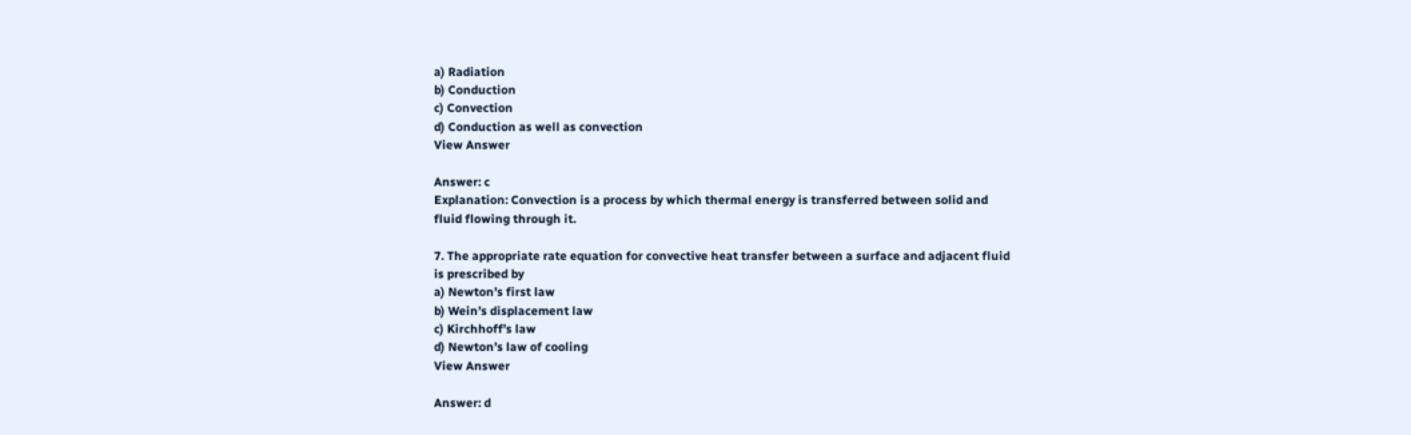a) Radiation
b) Conduction
c) Convection
d) Conduction as well as convection
View Answer

Answer: c
Explanation: Convection is a process by which thermal energy is transferred between solid and fluid flowing through it.

7. The appropriate rate equation for convective heat transfer between a surface and adjacent fluid is prescribed by
a) Newton’s first law
b) Wein’s displacement law
c) Kirchhoff’s law
d) Newton’s law of cooling
View Answer

Answer: d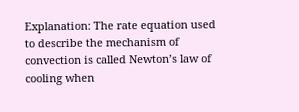Explanation: The rate equation used to describe the mechanism of convection is called Newton’s law of cooling when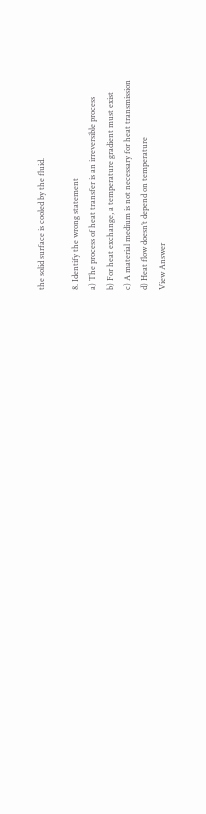the solid surface is cooled by the fluid.

8. Identify the wrong statement
a) The process of heat transfer is an irreversible process
b) For heat exchange, a temperature gradient must exist
c) A material medium is not necessary for heat transmission
d) Heat flow doesn’t depend on temperature
View Answer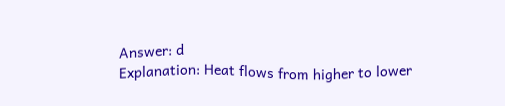Answer: d
Explanation: Heat flows from higher to lower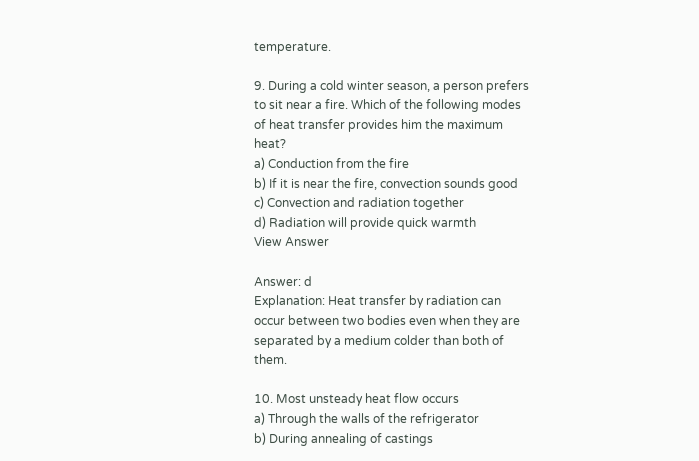temperature.

9. During a cold winter season, a person prefers to sit near a fire. Which of the following modes of heat transfer provides him the maximum heat?
a) Conduction from the fire
b) If it is near the fire, convection sounds good
c) Convection and radiation together
d) Radiation will provide quick warmth
View Answer

Answer: d
Explanation: Heat transfer by radiation can occur between two bodies even when they are separated by a medium colder than both of them.

10. Most unsteady heat flow occurs
a) Through the walls of the refrigerator
b) During annealing of castings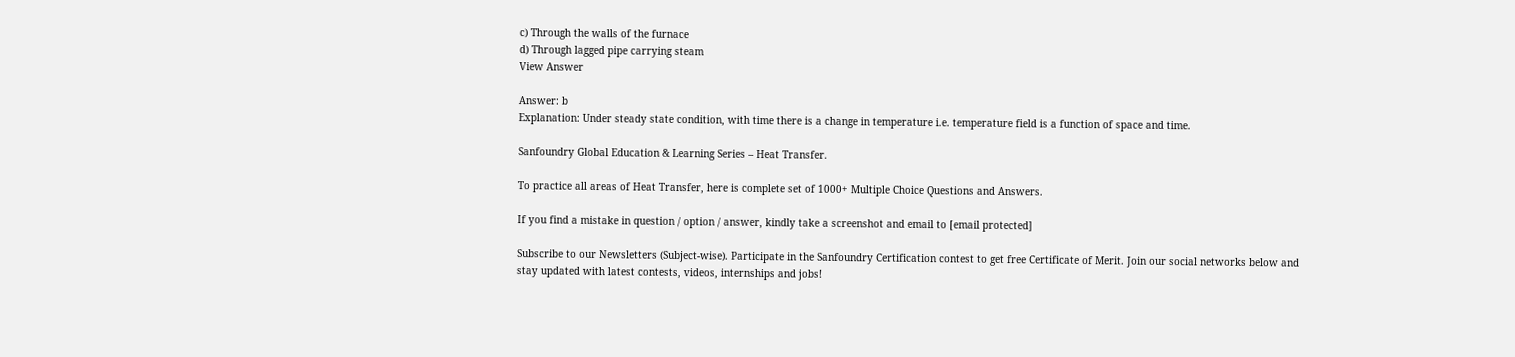c) Through the walls of the furnace
d) Through lagged pipe carrying steam
View Answer

Answer: b
Explanation: Under steady state condition, with time there is a change in temperature i.e. temperature field is a function of space and time.

Sanfoundry Global Education & Learning Series – Heat Transfer.

To practice all areas of Heat Transfer, here is complete set of 1000+ Multiple Choice Questions and Answers.

If you find a mistake in question / option / answer, kindly take a screenshot and email to [email protected]

Subscribe to our Newsletters (Subject-wise). Participate in the Sanfoundry Certification contest to get free Certificate of Merit. Join our social networks below and stay updated with latest contests, videos, internships and jobs!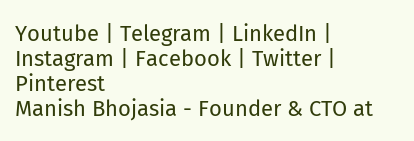Youtube | Telegram | LinkedIn | Instagram | Facebook | Twitter | Pinterest
Manish Bhojasia - Founder & CTO at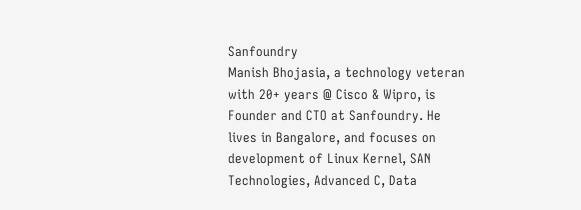Sanfoundry
Manish Bhojasia, a technology veteran with 20+ years @ Cisco & Wipro, is Founder and CTO at Sanfoundry. He lives in Bangalore, and focuses on development of Linux Kernel, SAN Technologies, Advanced C, Data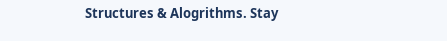Structures & Alogrithms. Stay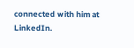connected with him at LinkedIn.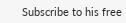Subscribe to his free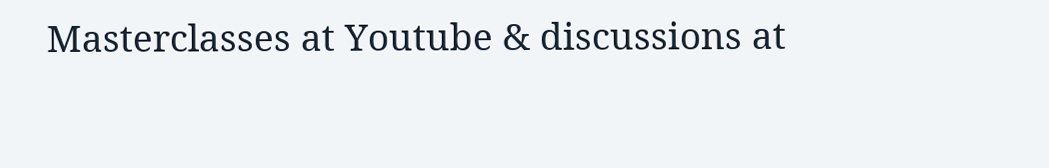Masterclasses at Youtube & discussions at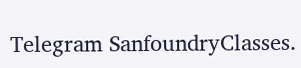Telegram SanfoundryClasses.